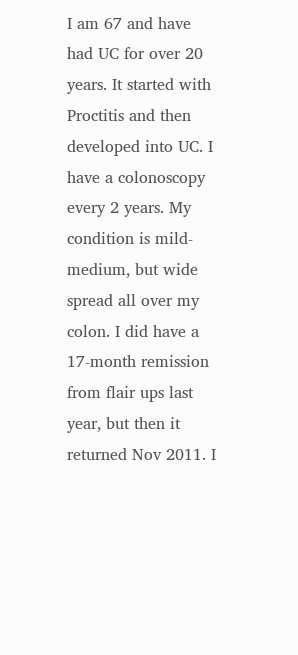I am 67 and have had UC for over 20 years. It started with Proctitis and then developed into UC. I have a colonoscopy every 2 years. My condition is mild-medium, but wide spread all over my colon. I did have a 17-month remission from flair ups last year, but then it returned Nov 2011. I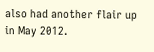also had another flair up in May 2012.